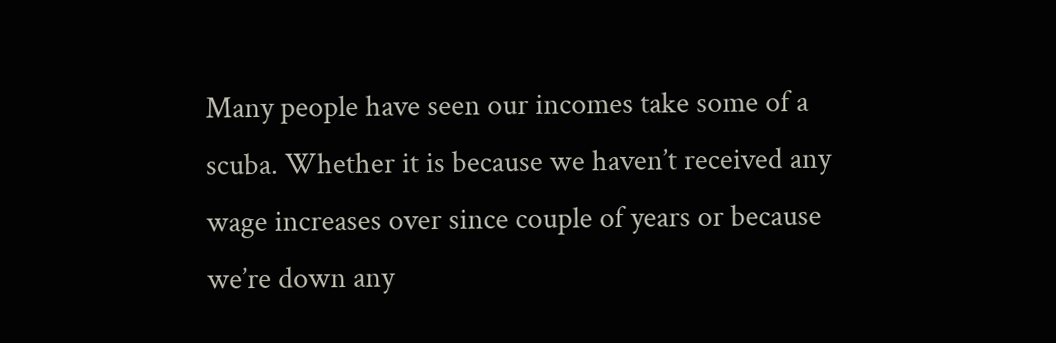Many people have seen our incomes take some of a scuba. Whether it is because we haven’t received any wage increases over since couple of years or because we’re down any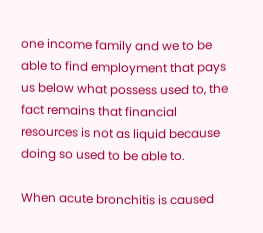one income family and we to be able to find employment that pays us below what possess used to, the fact remains that financial resources is not as liquid because doing so used to be able to.

When acute bronchitis is caused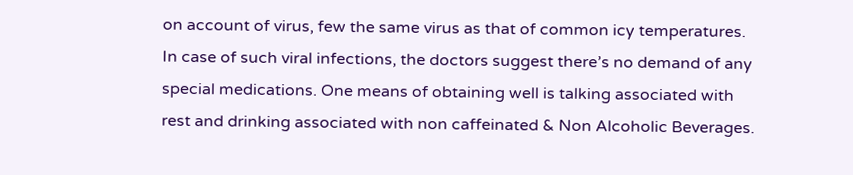on account of virus, few the same virus as that of common icy temperatures. In case of such viral infections, the doctors suggest there’s no demand of any special medications. One means of obtaining well is talking associated with rest and drinking associated with non caffeinated & Non Alcoholic Beverages.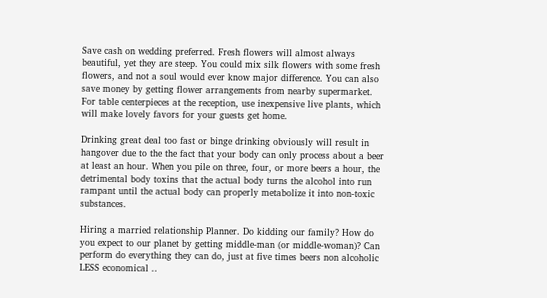Save cash on wedding preferred. Fresh flowers will almost always beautiful, yet they are steep. You could mix silk flowers with some fresh flowers, and not a soul would ever know major difference. You can also save money by getting flower arrangements from nearby supermarket. For table centerpieces at the reception, use inexpensive live plants, which will make lovely favors for your guests get home.

Drinking great deal too fast or binge drinking obviously will result in hangover due to the the fact that your body can only process about a beer at least an hour. When you pile on three, four, or more beers a hour, the detrimental body toxins that the actual body turns the alcohol into run rampant until the actual body can properly metabolize it into non-toxic substances.

Hiring a married relationship Planner. Do kidding our family? How do you expect to our planet by getting middle-man (or middle-woman)? Can perform do everything they can do, just at five times beers non alcoholic LESS economical ..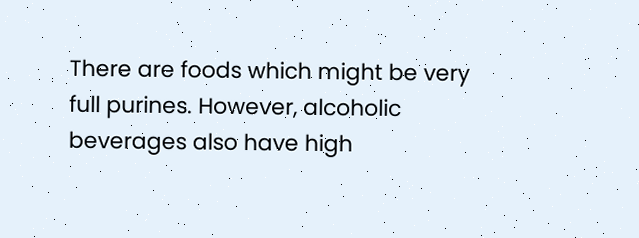There are foods which might be very full purines. However, alcoholic beverages also have high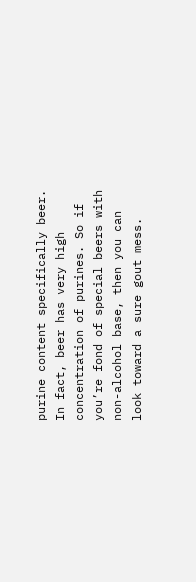purine content specifically beer. In fact, beer has very high concentration of purines. So if you’re fond of special beers with non-alcohol base, then you can look toward a sure gout mess.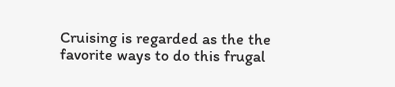Cruising is regarded as the the favorite ways to do this frugal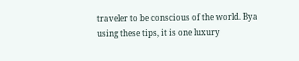traveler to be conscious of the world. Bya using these tips, it is one luxury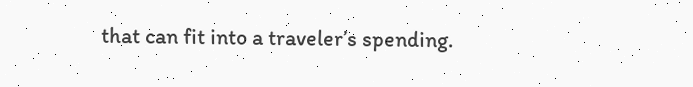that can fit into a traveler’s spending.